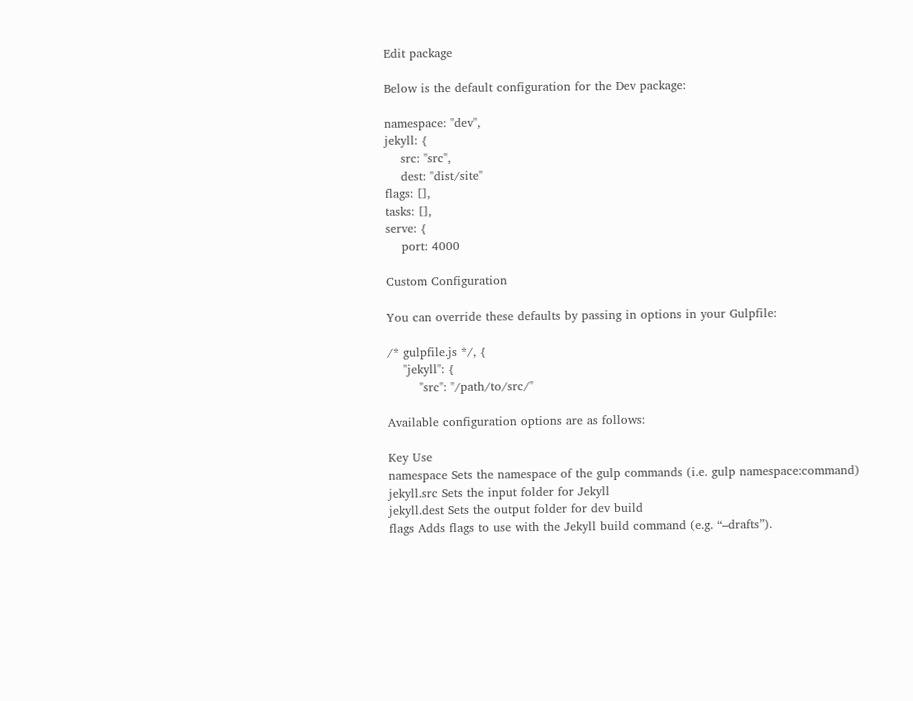Edit package

Below is the default configuration for the Dev package:

namespace: "dev",
jekyll: {
    src: "src",
    dest: "dist/site"
flags: [],
tasks: [],
serve: {
    port: 4000

Custom Configuration

You can override these defaults by passing in options in your Gulpfile:

/* gulpfile.js */, {
    "jekyll": {
        "src": "/path/to/src/"

Available configuration options are as follows:

Key Use
namespace Sets the namespace of the gulp commands (i.e. gulp namespace:command)
jekyll.src Sets the input folder for Jekyll
jekyll.dest Sets the output folder for dev build
flags Adds flags to use with the Jekyll build command (e.g. “–drafts”).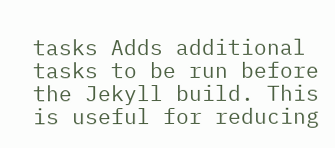tasks Adds additional tasks to be run before the Jekyll build. This is useful for reducing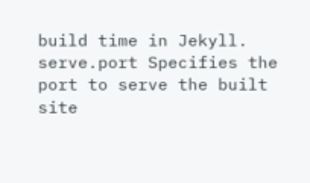build time in Jekyll.
serve.port Specifies the port to serve the built site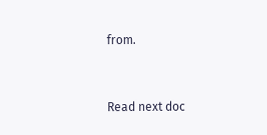from.



Read next doc